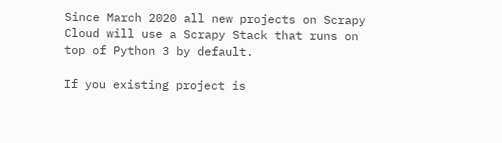Since March 2020 all new projects on Scrapy Cloud will use a Scrapy Stack that runs on top of Python 3 by default.

If you existing project is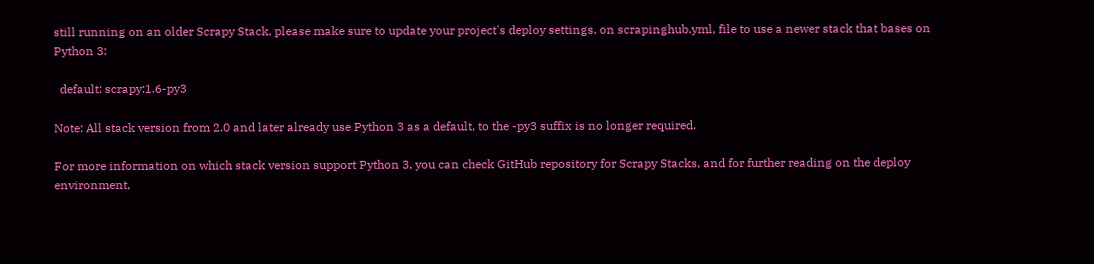still running on an older Scrapy Stack, please make sure to update your project's deploy settings, on scrapinghub.yml, file to use a newer stack that bases on Python 3:

  default: scrapy:1.6-py3

Note: All stack version from 2.0 and later already use Python 3 as a default, to the -py3 suffix is no longer required.

For more information on which stack version support Python 3, you can check GitHub repository for Scrapy Stacks, and for further reading on the deploy environment,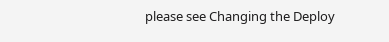please see Changing the Deploy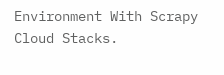Environment With Scrapy Cloud Stacks.